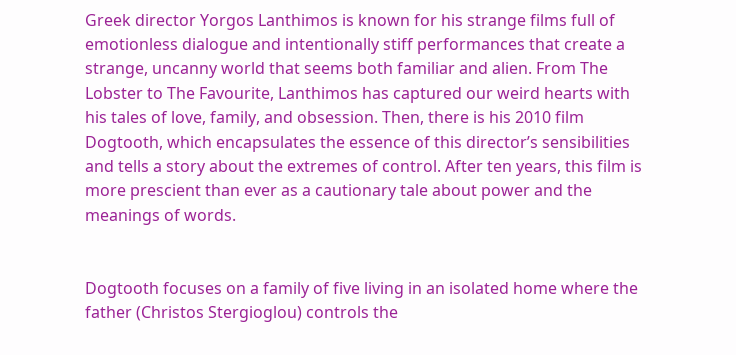Greek director Yorgos Lanthimos is known for his strange films full of emotionless dialogue and intentionally stiff performances that create a strange, uncanny world that seems both familiar and alien. From The Lobster to The Favourite, Lanthimos has captured our weird hearts with his tales of love, family, and obsession. Then, there is his 2010 film Dogtooth, which encapsulates the essence of this director’s sensibilities and tells a story about the extremes of control. After ten years, this film is more prescient than ever as a cautionary tale about power and the meanings of words.


Dogtooth focuses on a family of five living in an isolated home where the father (Christos Stergioglou) controls the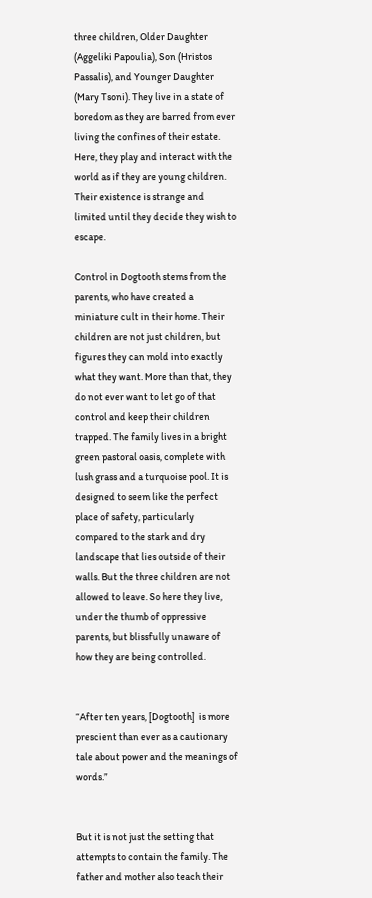three children, Older Daughter (Aggeliki Papoulia), Son (Hristos Passalis), and Younger Daughter (Mary Tsoni). They live in a state of boredom as they are barred from ever living the confines of their estate. Here, they play and interact with the world as if they are young children. Their existence is strange and limited until they decide they wish to escape.

Control in Dogtooth stems from the parents, who have created a miniature cult in their home. Their children are not just children, but figures they can mold into exactly what they want. More than that, they do not ever want to let go of that control and keep their children trapped. The family lives in a bright green pastoral oasis, complete with lush grass and a turquoise pool. It is designed to seem like the perfect place of safety, particularly compared to the stark and dry landscape that lies outside of their walls. But the three children are not allowed to leave. So here they live, under the thumb of oppressive parents, but blissfully unaware of how they are being controlled.


“After ten years, [Dogtooth]  is more prescient than ever as a cautionary tale about power and the meanings of words.”


But it is not just the setting that attempts to contain the family. The father and mother also teach their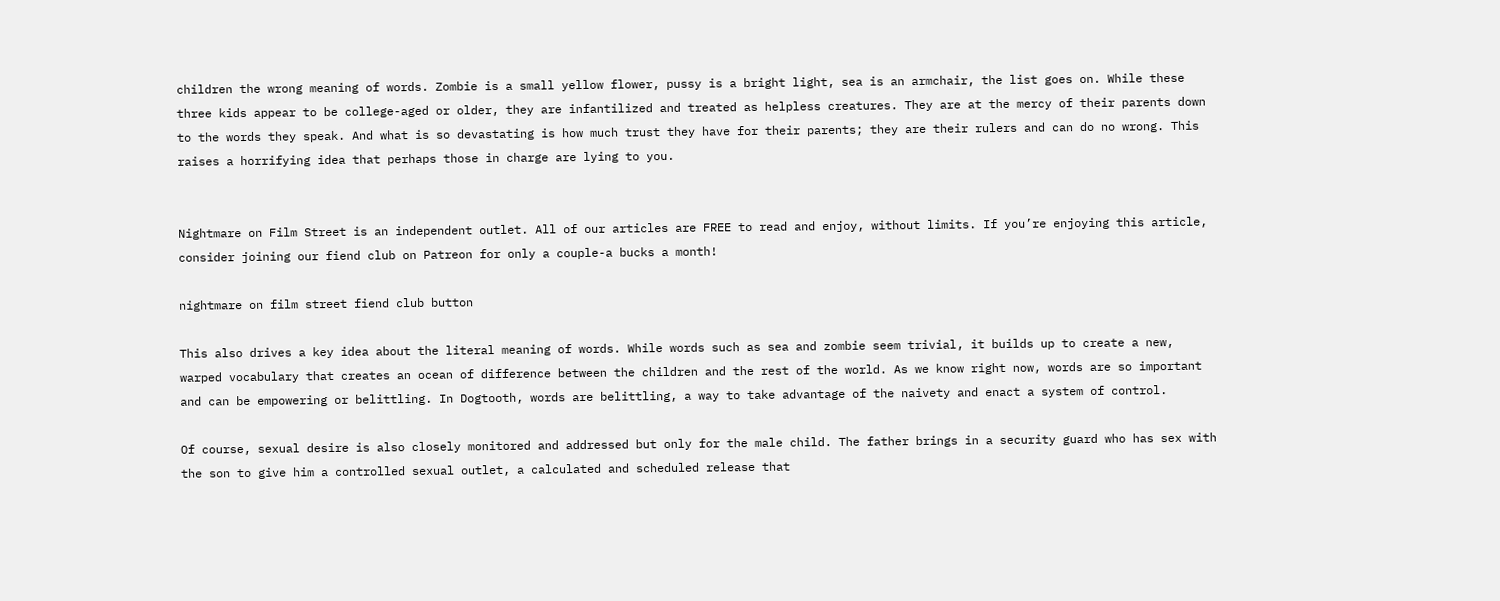children the wrong meaning of words. Zombie is a small yellow flower, pussy is a bright light, sea is an armchair, the list goes on. While these three kids appear to be college-aged or older, they are infantilized and treated as helpless creatures. They are at the mercy of their parents down to the words they speak. And what is so devastating is how much trust they have for their parents; they are their rulers and can do no wrong. This raises a horrifying idea that perhaps those in charge are lying to you.


Nightmare on Film Street is an independent outlet. All of our articles are FREE to read and enjoy, without limits. If you’re enjoying this article, consider joining our fiend club on Patreon for only a couple-a bucks a month!

nightmare on film street fiend club button

This also drives a key idea about the literal meaning of words. While words such as sea and zombie seem trivial, it builds up to create a new, warped vocabulary that creates an ocean of difference between the children and the rest of the world. As we know right now, words are so important and can be empowering or belittling. In Dogtooth, words are belittling, a way to take advantage of the naivety and enact a system of control.

Of course, sexual desire is also closely monitored and addressed but only for the male child. The father brings in a security guard who has sex with the son to give him a controlled sexual outlet, a calculated and scheduled release that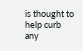is thought to help curb any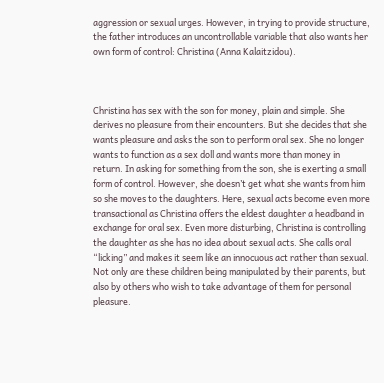aggression or sexual urges. However, in trying to provide structure, the father introduces an uncontrollable variable that also wants her own form of control: Christina (Anna Kalaitzidou).



Christina has sex with the son for money, plain and simple. She derives no pleasure from their encounters. But she decides that she wants pleasure and asks the son to perform oral sex. She no longer wants to function as a sex doll and wants more than money in return. In asking for something from the son, she is exerting a small form of control. However, she doesn’t get what she wants from him so she moves to the daughters. Here, sexual acts become even more transactional as Christina offers the eldest daughter a headband in exchange for oral sex. Even more disturbing, Christina is controlling the daughter as she has no idea about sexual acts. She calls oral “licking” and makes it seem like an innocuous act rather than sexual. Not only are these children being manipulated by their parents, but also by others who wish to take advantage of them for personal pleasure.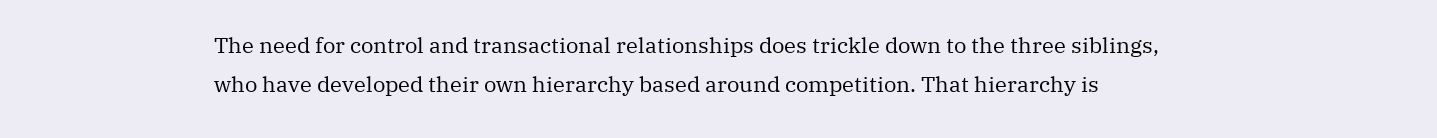The need for control and transactional relationships does trickle down to the three siblings, who have developed their own hierarchy based around competition. That hierarchy is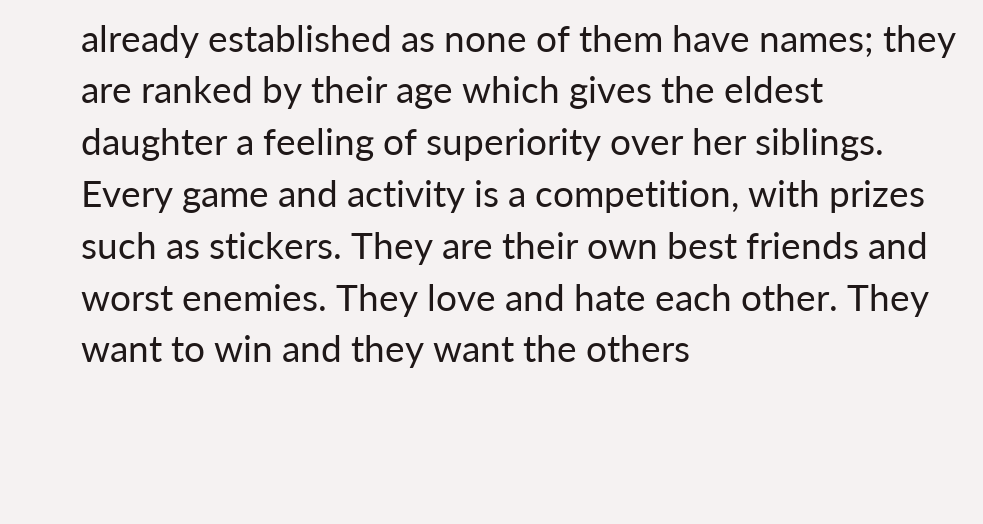already established as none of them have names; they are ranked by their age which gives the eldest daughter a feeling of superiority over her siblings. Every game and activity is a competition, with prizes such as stickers. They are their own best friends and worst enemies. They love and hate each other. They want to win and they want the others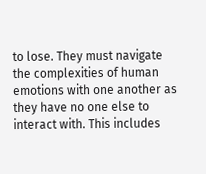to lose. They must navigate the complexities of human emotions with one another as they have no one else to interact with. This includes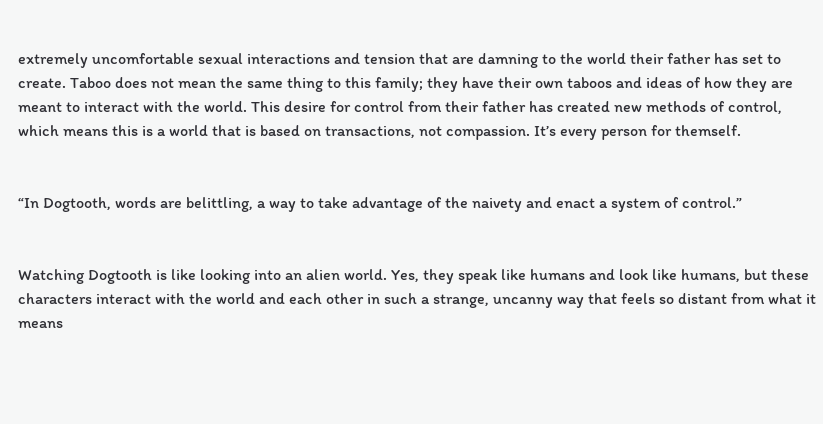extremely uncomfortable sexual interactions and tension that are damning to the world their father has set to create. Taboo does not mean the same thing to this family; they have their own taboos and ideas of how they are meant to interact with the world. This desire for control from their father has created new methods of control, which means this is a world that is based on transactions, not compassion. It’s every person for themself.


“In Dogtooth, words are belittling, a way to take advantage of the naivety and enact a system of control.”


Watching Dogtooth is like looking into an alien world. Yes, they speak like humans and look like humans, but these characters interact with the world and each other in such a strange, uncanny way that feels so distant from what it means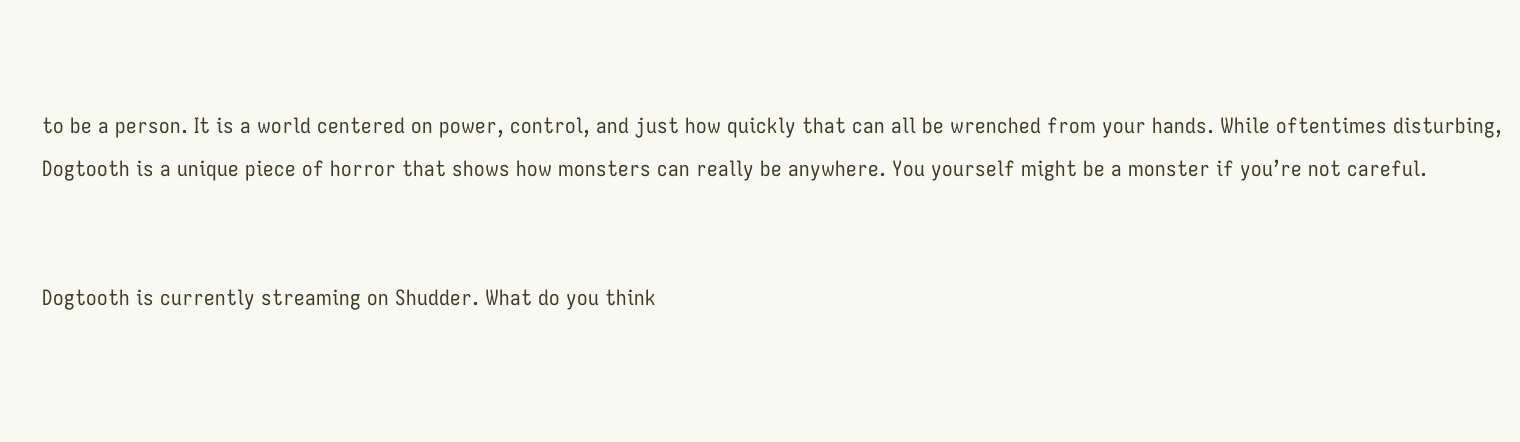to be a person. It is a world centered on power, control, and just how quickly that can all be wrenched from your hands. While oftentimes disturbing, Dogtooth is a unique piece of horror that shows how monsters can really be anywhere. You yourself might be a monster if you’re not careful.


Dogtooth is currently streaming on Shudder. What do you think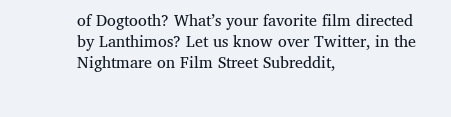of Dogtooth? What’s your favorite film directed by Lanthimos? Let us know over Twitter, in the Nightmare on Film Street Subreddit,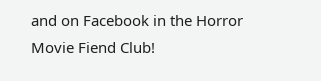and on Facebook in the Horror Movie Fiend Club!